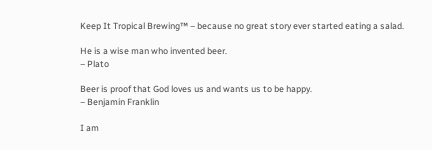Keep It Tropical Brewing™ – because no great story ever started eating a salad.

He is a wise man who invented beer.
– Plato

Beer is proof that God loves us and wants us to be happy.
– Benjamin Franklin

I am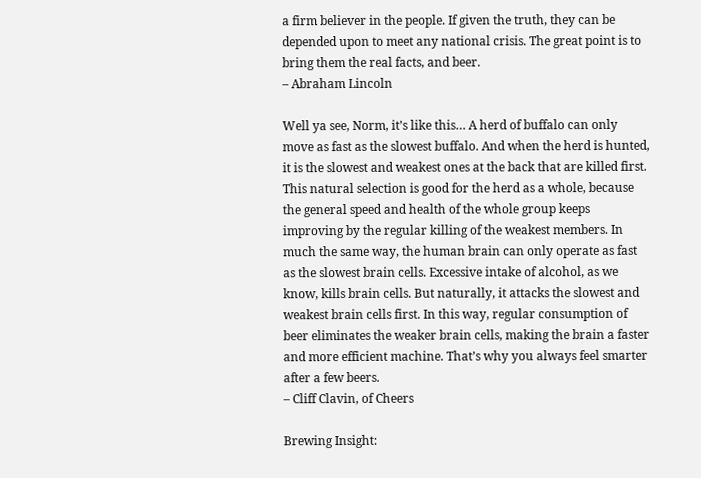a firm believer in the people. If given the truth, they can be depended upon to meet any national crisis. The great point is to bring them the real facts, and beer.
– Abraham Lincoln

Well ya see, Norm, it’s like this… A herd of buffalo can only move as fast as the slowest buffalo. And when the herd is hunted, it is the slowest and weakest ones at the back that are killed first. This natural selection is good for the herd as a whole, because the general speed and health of the whole group keeps improving by the regular killing of the weakest members. In much the same way, the human brain can only operate as fast as the slowest brain cells. Excessive intake of alcohol, as we know, kills brain cells. But naturally, it attacks the slowest and weakest brain cells first. In this way, regular consumption of beer eliminates the weaker brain cells, making the brain a faster and more efficient machine. That’s why you always feel smarter after a few beers.
– Cliff Clavin, of Cheers

Brewing Insight: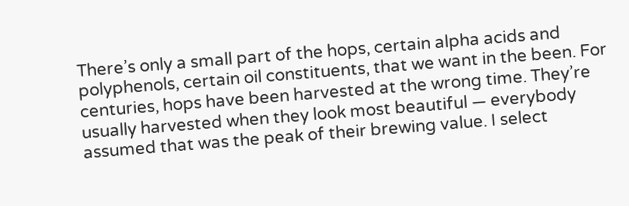There’s only a small part of the hops, certain alpha acids and polyphenols, certain oil constituents, that we want in the been. For centuries, hops have been harvested at the wrong time. They’re usually harvested when they look most beautiful — everybody assumed that was the peak of their brewing value. I select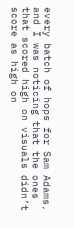every batch of hops for Sam Adams, and I was noticing that the ones that scored high on visuals didn’t score as high on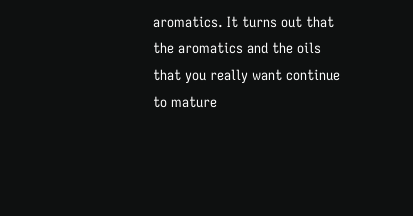aromatics. It turns out that the aromatics and the oils that you really want continue to mature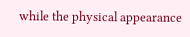while the physical appearance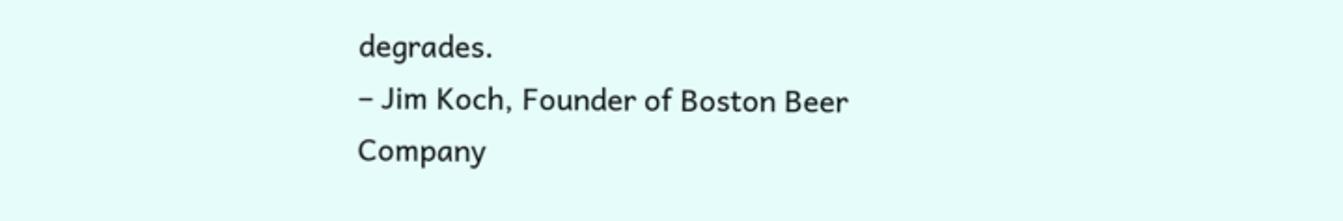degrades.
– Jim Koch, Founder of Boston Beer Company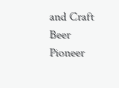and Craft Beer Pioneer